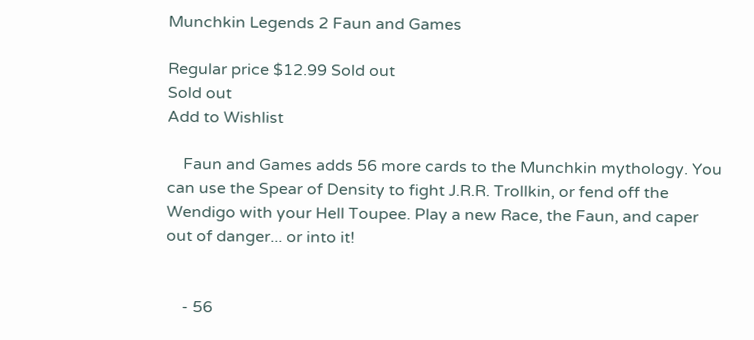Munchkin Legends 2 Faun and Games

Regular price $12.99 Sold out
Sold out
Add to Wishlist

    Faun and Games adds 56 more cards to the Munchkin mythology. You can use the Spear of Density to fight J.R.R. Trollkin, or fend off the Wendigo with your Hell Toupee. Play a new Race, the Faun, and caper out of danger... or into it!


    - 56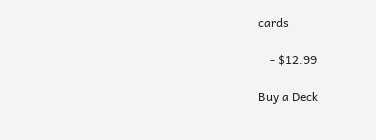cards

    - $12.99

Buy a Deck